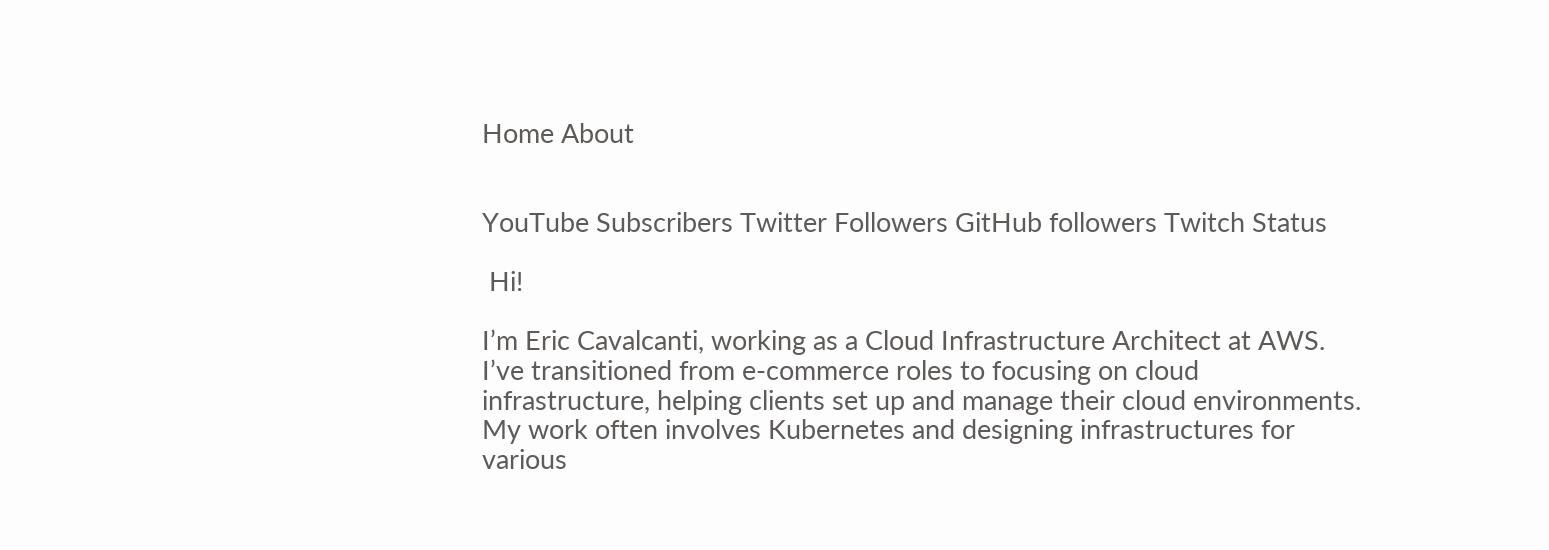Home About


YouTube Subscribers Twitter Followers GitHub followers Twitch Status

 Hi!

I’m Eric Cavalcanti, working as a Cloud Infrastructure Architect at AWS. I’ve transitioned from e-commerce roles to focusing on cloud infrastructure, helping clients set up and manage their cloud environments. My work often involves Kubernetes and designing infrastructures for various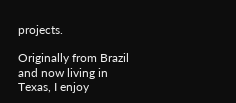projects.

Originally from Brazil and now living in Texas, I enjoy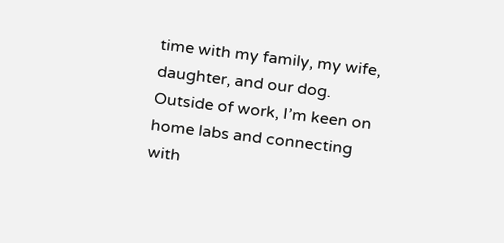time with my family, my wife, daughter, and our dog. Outside of work, I’m keen on home labs and connecting with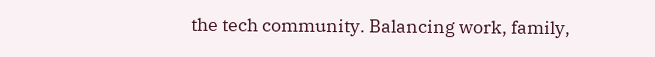the tech community. Balancing work, family,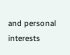and personal interests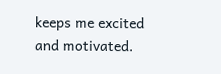keeps me excited and motivated.